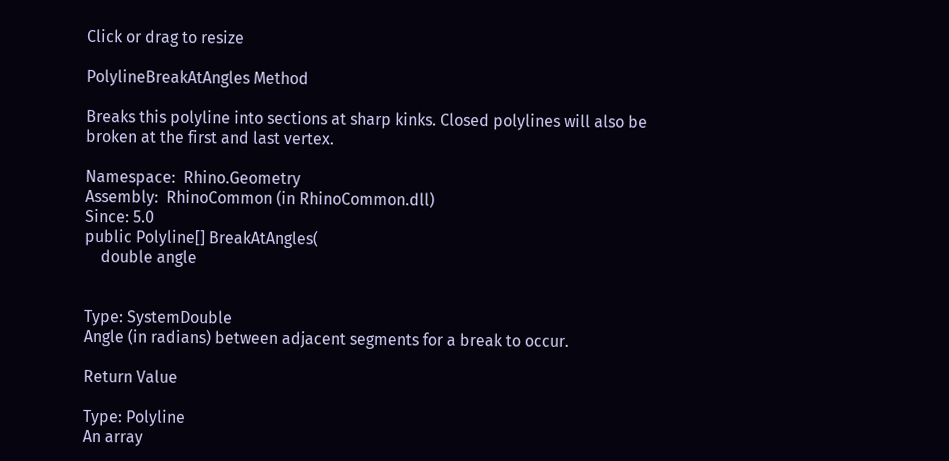Click or drag to resize

PolylineBreakAtAngles Method

Breaks this polyline into sections at sharp kinks. Closed polylines will also be broken at the first and last vertex.

Namespace:  Rhino.Geometry
Assembly:  RhinoCommon (in RhinoCommon.dll)
Since: 5.0
public Polyline[] BreakAtAngles(
    double angle


Type: SystemDouble
Angle (in radians) between adjacent segments for a break to occur.

Return Value

Type: Polyline
An array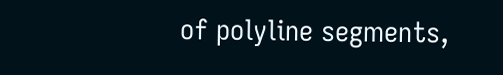of polyline segments,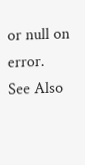or null on error.
See Also